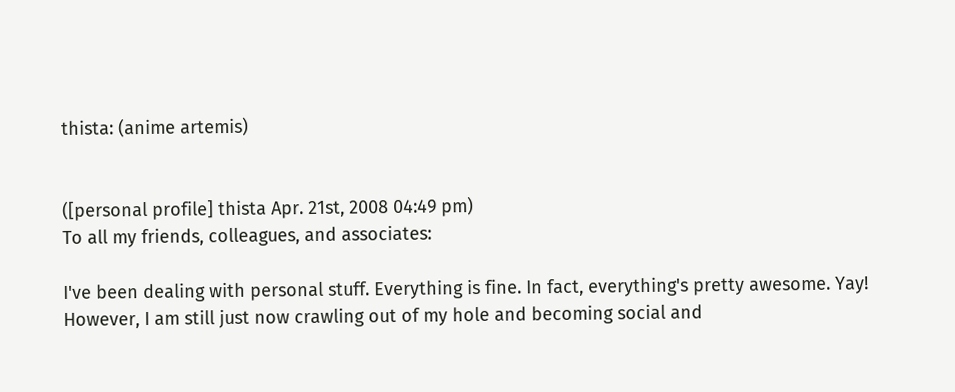thista: (anime artemis)


([personal profile] thista Apr. 21st, 2008 04:49 pm)
To all my friends, colleagues, and associates:

I've been dealing with personal stuff. Everything is fine. In fact, everything's pretty awesome. Yay! However, I am still just now crawling out of my hole and becoming social and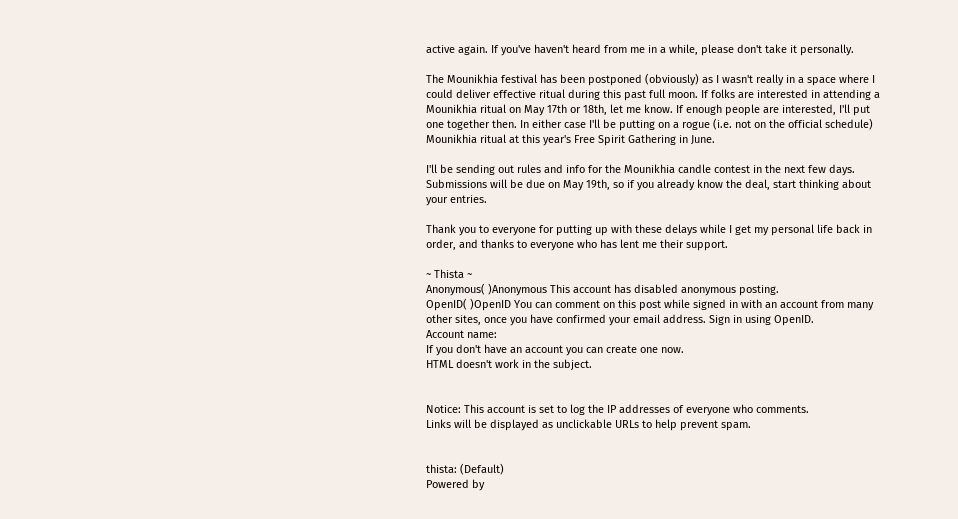active again. If you've haven't heard from me in a while, please don't take it personally.

The Mounikhia festival has been postponed (obviously) as I wasn't really in a space where I could deliver effective ritual during this past full moon. If folks are interested in attending a Mounikhia ritual on May 17th or 18th, let me know. If enough people are interested, I'll put one together then. In either case I'll be putting on a rogue (i.e. not on the official schedule) Mounikhia ritual at this year's Free Spirit Gathering in June.

I'll be sending out rules and info for the Mounikhia candle contest in the next few days. Submissions will be due on May 19th, so if you already know the deal, start thinking about your entries.

Thank you to everyone for putting up with these delays while I get my personal life back in order, and thanks to everyone who has lent me their support.

~ Thista ~
Anonymous( )Anonymous This account has disabled anonymous posting.
OpenID( )OpenID You can comment on this post while signed in with an account from many other sites, once you have confirmed your email address. Sign in using OpenID.
Account name:
If you don't have an account you can create one now.
HTML doesn't work in the subject.


Notice: This account is set to log the IP addresses of everyone who comments.
Links will be displayed as unclickable URLs to help prevent spam.


thista: (Default)
Powered by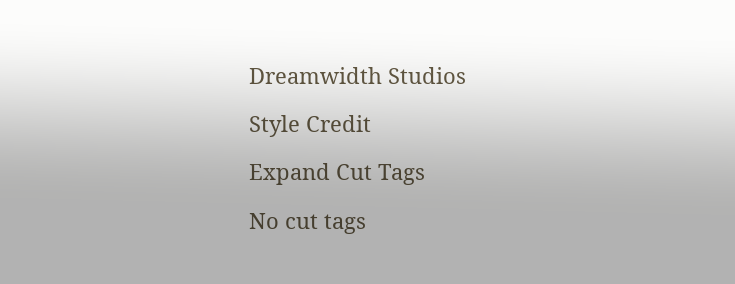Dreamwidth Studios

Style Credit

Expand Cut Tags

No cut tags